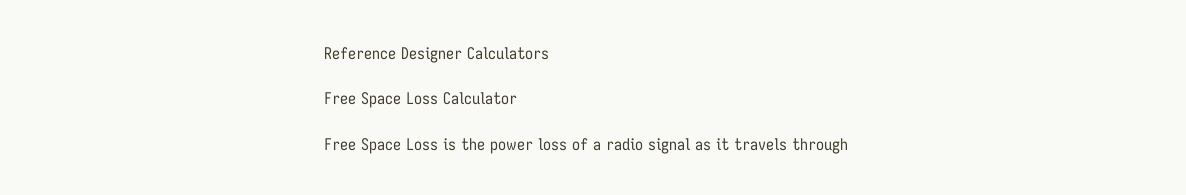Reference Designer Calculators

Free Space Loss Calculator

Free Space Loss is the power loss of a radio signal as it travels through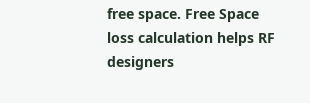free space. Free Space loss calculation helps RF designers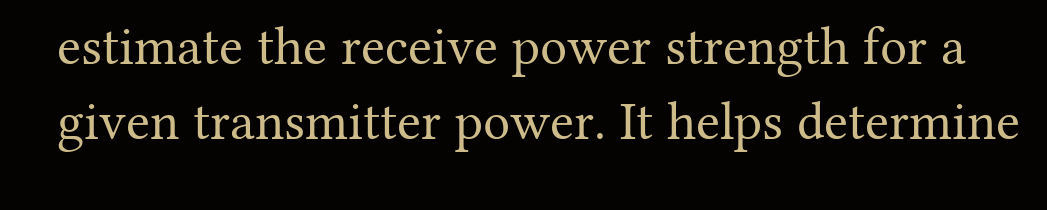estimate the receive power strength for a given transmitter power. It helps determine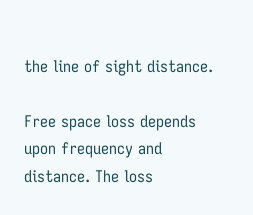the line of sight distance.

Free space loss depends upon frequency and distance. The loss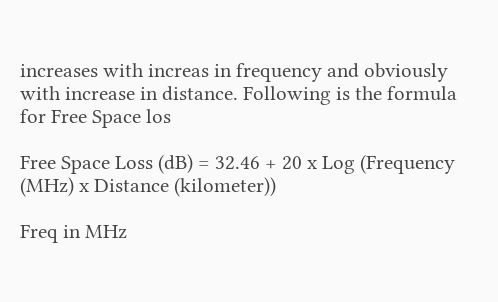increases with increas in frequency and obviously with increase in distance. Following is the formula for Free Space los

Free Space Loss (dB) = 32.46 + 20 x Log (Frequency (MHz) x Distance (kilometer))

Freq in MHz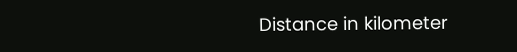Distance in kilometer